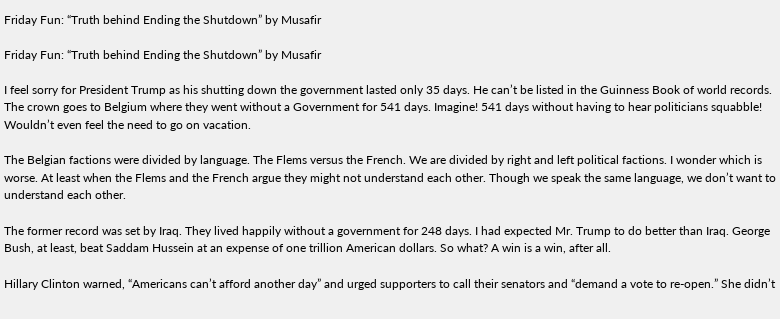Friday Fun: “Truth behind Ending the Shutdown” by Musafir

Friday Fun: “Truth behind Ending the Shutdown” by Musafir

I feel sorry for President Trump as his shutting down the government lasted only 35 days. He can’t be listed in the Guinness Book of world records. The crown goes to Belgium where they went without a Government for 541 days. Imagine! 541 days without having to hear politicians squabble! Wouldn’t even feel the need to go on vacation.

The Belgian factions were divided by language. The Flems versus the French. We are divided by right and left political factions. I wonder which is worse. At least when the Flems and the French argue they might not understand each other. Though we speak the same language, we don’t want to understand each other.

The former record was set by Iraq. They lived happily without a government for 248 days. I had expected Mr. Trump to do better than Iraq. George Bush, at least, beat Saddam Hussein at an expense of one trillion American dollars. So what? A win is a win, after all.

Hillary Clinton warned, “Americans can’t afford another day” and urged supporters to call their senators and “demand a vote to re-open.” She didn’t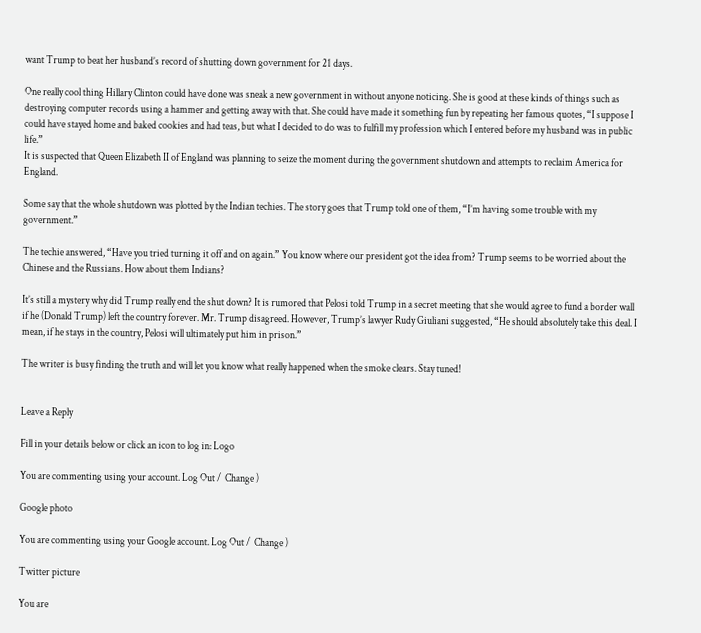want Trump to beat her husband’s record of shutting down government for 21 days.

One really cool thing Hillary Clinton could have done was sneak a new government in without anyone noticing. She is good at these kinds of things such as destroying computer records using a hammer and getting away with that. She could have made it something fun by repeating her famous quotes, “I suppose I could have stayed home and baked cookies and had teas, but what I decided to do was to fulfill my profession which I entered before my husband was in public life.”
It is suspected that Queen Elizabeth II of England was planning to seize the moment during the government shutdown and attempts to reclaim America for England.

Some say that the whole shutdown was plotted by the Indian techies. The story goes that Trump told one of them, “I’m having some trouble with my government.”

The techie answered, “Have you tried turning it off and on again.” You know where our president got the idea from? Trump seems to be worried about the Chinese and the Russians. How about them Indians?

It’s still a mystery why did Trump really end the shut down? It is rumored that Pelosi told Trump in a secret meeting that she would agree to fund a border wall if he (Donald Trump) left the country forever. Mr. Trump disagreed. However, Trump’s lawyer Rudy Giuliani suggested, “He should absolutely take this deal. I mean, if he stays in the country, Pelosi will ultimately put him in prison.”

The writer is busy finding the truth and will let you know what really happened when the smoke clears. Stay tuned!


Leave a Reply

Fill in your details below or click an icon to log in: Logo

You are commenting using your account. Log Out /  Change )

Google photo

You are commenting using your Google account. Log Out /  Change )

Twitter picture

You are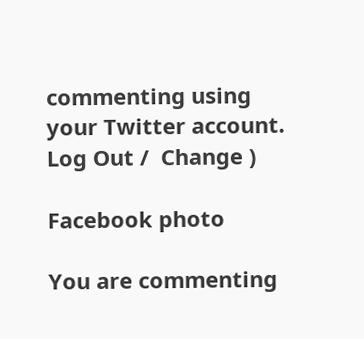commenting using your Twitter account. Log Out /  Change )

Facebook photo

You are commenting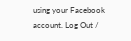using your Facebook account. Log Out /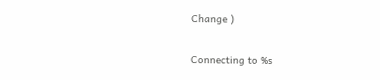Change )

Connecting to %s